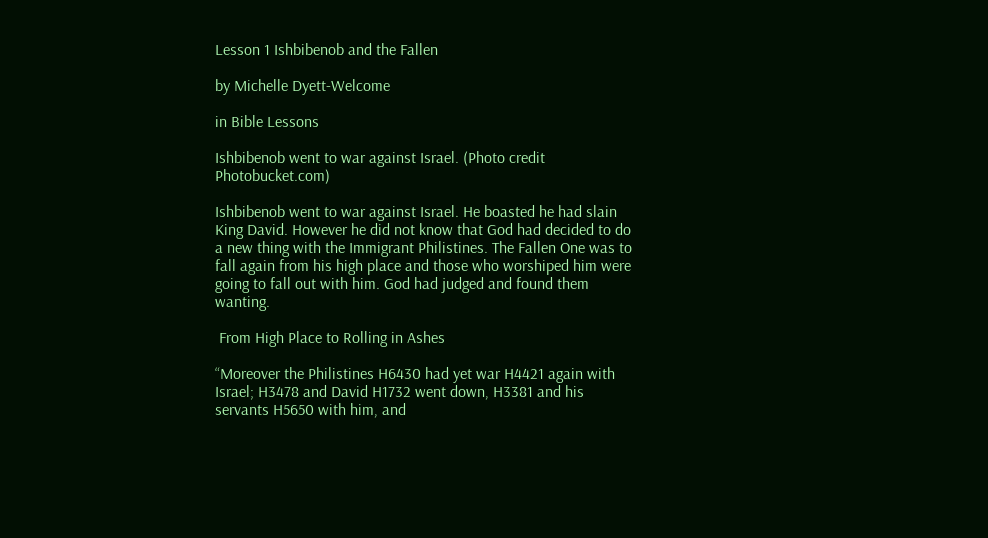Lesson 1 Ishbibenob and the Fallen

by Michelle Dyett-Welcome

in Bible Lessons

Ishbibenob went to war against Israel. (Photo credit Photobucket.com)

Ishbibenob went to war against Israel. He boasted he had slain King David. However he did not know that God had decided to do a new thing with the Immigrant Philistines. The Fallen One was to fall again from his high place and those who worshiped him were going to fall out with him. God had judged and found them wanting.

 From High Place to Rolling in Ashes

“Moreover the Philistines H6430 had yet war H4421 again with Israel; H3478 and David H1732 went down, H3381 and his servants H5650 with him, and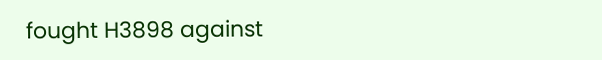fought H3898 against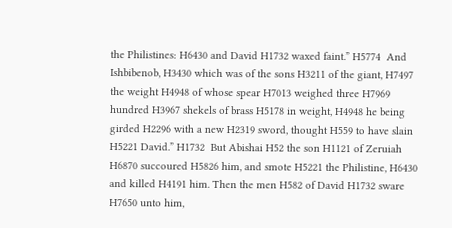the Philistines: H6430 and David H1732 waxed faint.” H5774  And Ishbibenob, H3430 which was of the sons H3211 of the giant, H7497 the weight H4948 of whose spear H7013 weighed three H7969 hundred H3967 shekels of brass H5178 in weight, H4948 he being girded H2296 with a new H2319 sword, thought H559 to have slain H5221 David.” H1732  But Abishai H52 the son H1121 of Zeruiah H6870 succoured H5826 him, and smote H5221 the Philistine, H6430 and killed H4191 him. Then the men H582 of David H1732 sware H7650 unto him,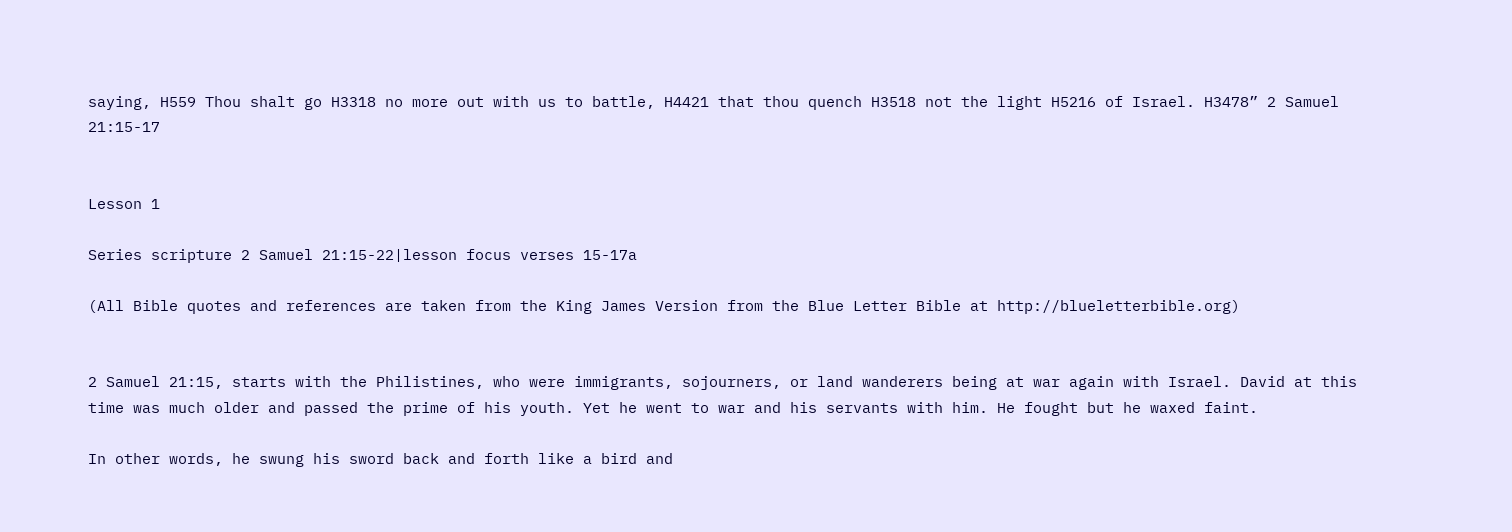saying, H559 Thou shalt go H3318 no more out with us to battle, H4421 that thou quench H3518 not the light H5216 of Israel. H3478” 2 Samuel 21:15-17


Lesson 1

Series scripture 2 Samuel 21:15-22|lesson focus verses 15-17a

(All Bible quotes and references are taken from the King James Version from the Blue Letter Bible at http://blueletterbible.org)


2 Samuel 21:15, starts with the Philistines, who were immigrants, sojourners, or land wanderers being at war again with Israel. David at this time was much older and passed the prime of his youth. Yet he went to war and his servants with him. He fought but he waxed faint.

In other words, he swung his sword back and forth like a bird and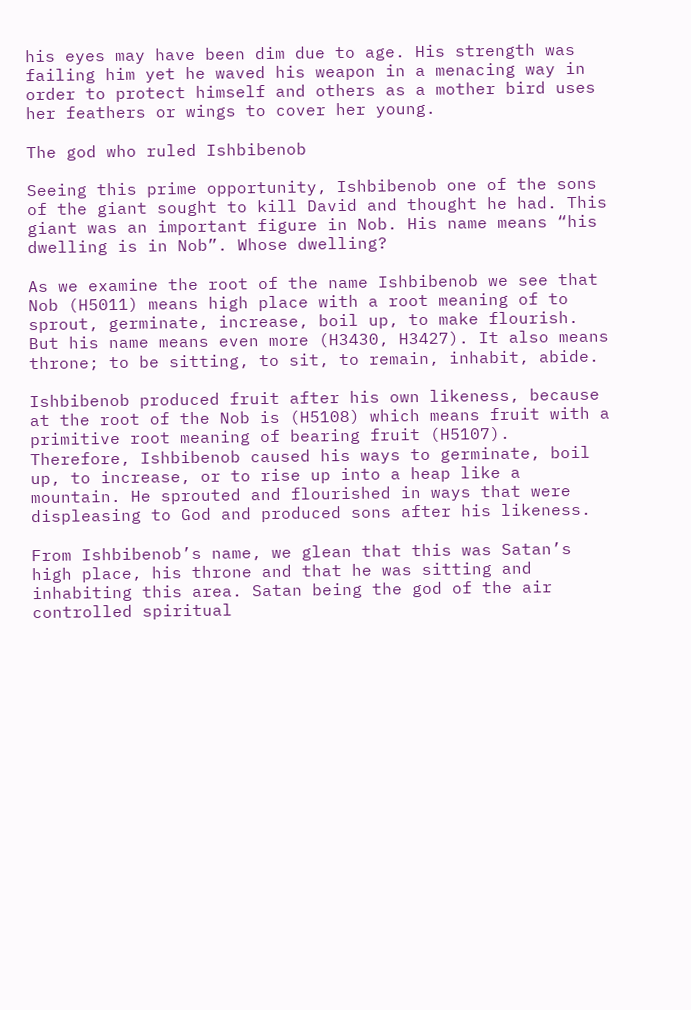his eyes may have been dim due to age. His strength was failing him yet he waved his weapon in a menacing way in order to protect himself and others as a mother bird uses her feathers or wings to cover her young.

The god who ruled Ishbibenob

Seeing this prime opportunity, Ishbibenob one of the sons of the giant sought to kill David and thought he had. This giant was an important figure in Nob. His name means “his dwelling is in Nob”. Whose dwelling?

As we examine the root of the name Ishbibenob we see that Nob (H5011) means high place with a root meaning of to sprout, germinate, increase, boil up, to make flourish. But his name means even more (H3430, H3427). It also means throne; to be sitting, to sit, to remain, inhabit, abide.

Ishbibenob produced fruit after his own likeness, because at the root of the Nob is (H5108) which means fruit with a primitive root meaning of bearing fruit (H5107). Therefore, Ishbibenob caused his ways to germinate, boil up, to increase, or to rise up into a heap like a mountain. He sprouted and flourished in ways that were displeasing to God and produced sons after his likeness.

From Ishbibenob’s name, we glean that this was Satan’s high place, his throne and that he was sitting and inhabiting this area. Satan being the god of the air controlled spiritual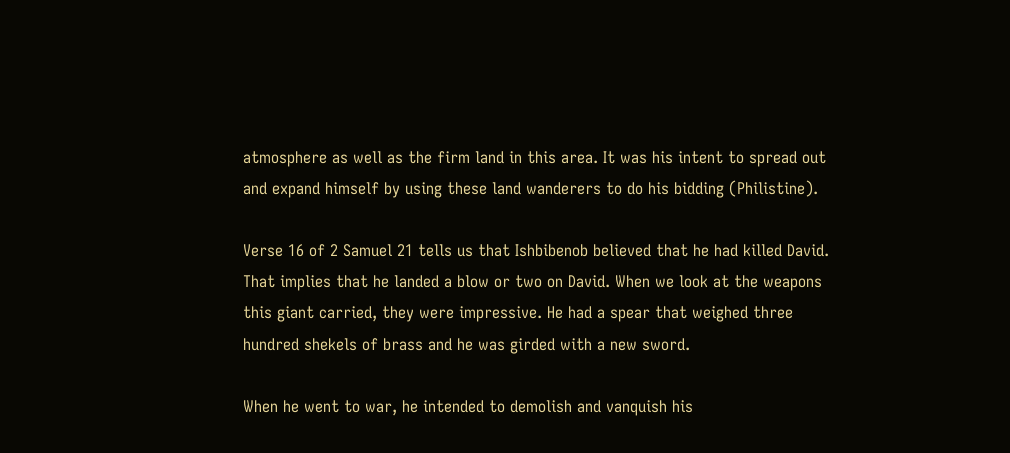atmosphere as well as the firm land in this area. It was his intent to spread out and expand himself by using these land wanderers to do his bidding (Philistine).

Verse 16 of 2 Samuel 21 tells us that Ishbibenob believed that he had killed David. That implies that he landed a blow or two on David. When we look at the weapons this giant carried, they were impressive. He had a spear that weighed three hundred shekels of brass and he was girded with a new sword.

When he went to war, he intended to demolish and vanquish his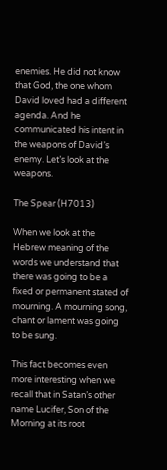enemies. He did not know that God, the one whom David loved had a different agenda. And he communicated his intent in the weapons of David’s enemy. Let’s look at the weapons.

The Spear (H7013)

When we look at the Hebrew meaning of the words we understand that there was going to be a fixed or permanent stated of mourning. A mourning song, chant or lament was going to be sung.

This fact becomes even more interesting when we recall that in Satan’s other name Lucifer, Son of the Morning at its root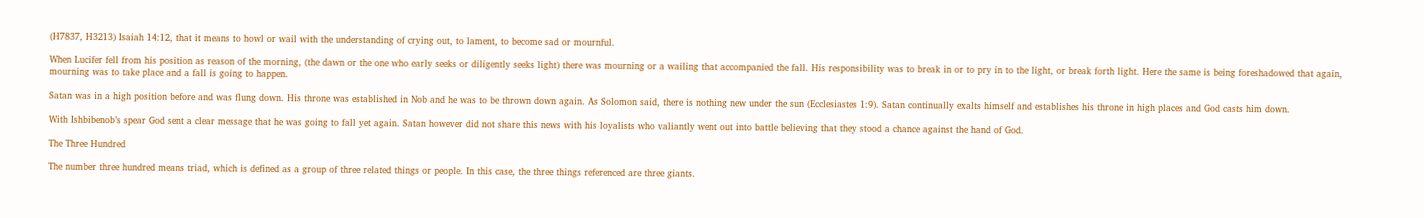(H7837, H3213) Isaiah 14:12, that it means to howl or wail with the understanding of crying out, to lament, to become sad or mournful.

When Lucifer fell from his position as reason of the morning, (the dawn or the one who early seeks or diligently seeks light) there was mourning or a wailing that accompanied the fall. His responsibility was to break in or to pry in to the light, or break forth light. Here the same is being foreshadowed that again, mourning was to take place and a fall is going to happen.

Satan was in a high position before and was flung down. His throne was established in Nob and he was to be thrown down again. As Solomon said, there is nothing new under the sun (Ecclesiastes 1:9). Satan continually exalts himself and establishes his throne in high places and God casts him down.

With Ishbibenob’s spear God sent a clear message that he was going to fall yet again. Satan however did not share this news with his loyalists who valiantly went out into battle believing that they stood a chance against the hand of God.

The Three Hundred

The number three hundred means triad, which is defined as a group of three related things or people. In this case, the three things referenced are three giants.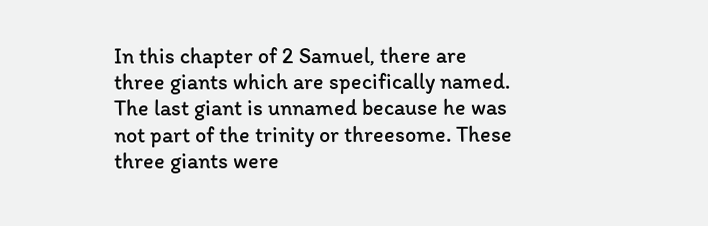In this chapter of 2 Samuel, there are three giants which are specifically named. The last giant is unnamed because he was not part of the trinity or threesome. These three giants were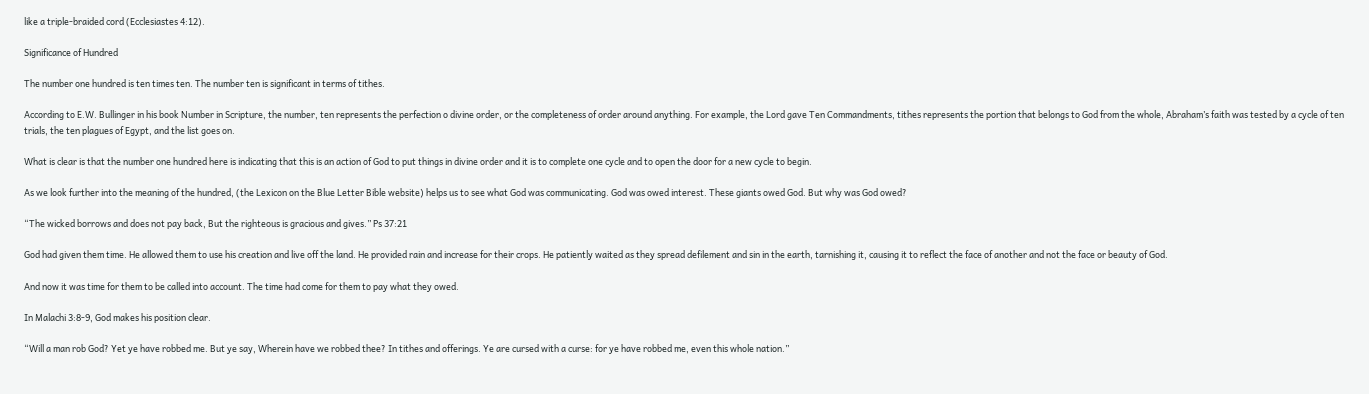like a triple-braided cord (Ecclesiastes 4:12).

Significance of Hundred

The number one hundred is ten times ten. The number ten is significant in terms of tithes.

According to E.W. Bullinger in his book Number in Scripture, the number, ten represents the perfection o divine order, or the completeness of order around anything. For example, the Lord gave Ten Commandments, tithes represents the portion that belongs to God from the whole, Abraham’s faith was tested by a cycle of ten trials, the ten plagues of Egypt, and the list goes on.

What is clear is that the number one hundred here is indicating that this is an action of God to put things in divine order and it is to complete one cycle and to open the door for a new cycle to begin.

As we look further into the meaning of the hundred, (the Lexicon on the Blue Letter Bible website) helps us to see what God was communicating. God was owed interest. These giants owed God. But why was God owed?

“The wicked borrows and does not pay back, But the righteous is gracious and gives.” Ps 37:21

God had given them time. He allowed them to use his creation and live off the land. He provided rain and increase for their crops. He patiently waited as they spread defilement and sin in the earth, tarnishing it, causing it to reflect the face of another and not the face or beauty of God.

And now it was time for them to be called into account. The time had come for them to pay what they owed.

In Malachi 3:8-9, God makes his position clear.

“Will a man rob God? Yet ye have robbed me. But ye say, Wherein have we robbed thee? In tithes and offerings. Ye are cursed with a curse: for ye have robbed me, even this whole nation.”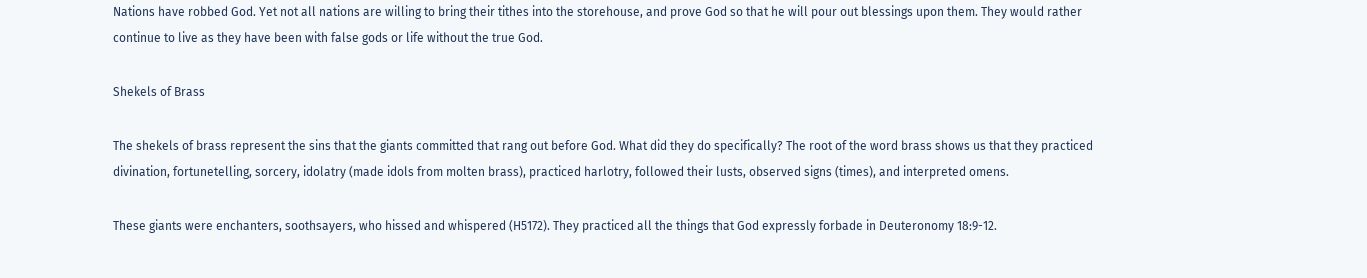Nations have robbed God. Yet not all nations are willing to bring their tithes into the storehouse, and prove God so that he will pour out blessings upon them. They would rather continue to live as they have been with false gods or life without the true God.

Shekels of Brass

The shekels of brass represent the sins that the giants committed that rang out before God. What did they do specifically? The root of the word brass shows us that they practiced divination, fortunetelling, sorcery, idolatry (made idols from molten brass), practiced harlotry, followed their lusts, observed signs (times), and interpreted omens.

These giants were enchanters, soothsayers, who hissed and whispered (H5172). They practiced all the things that God expressly forbade in Deuteronomy 18:9-12.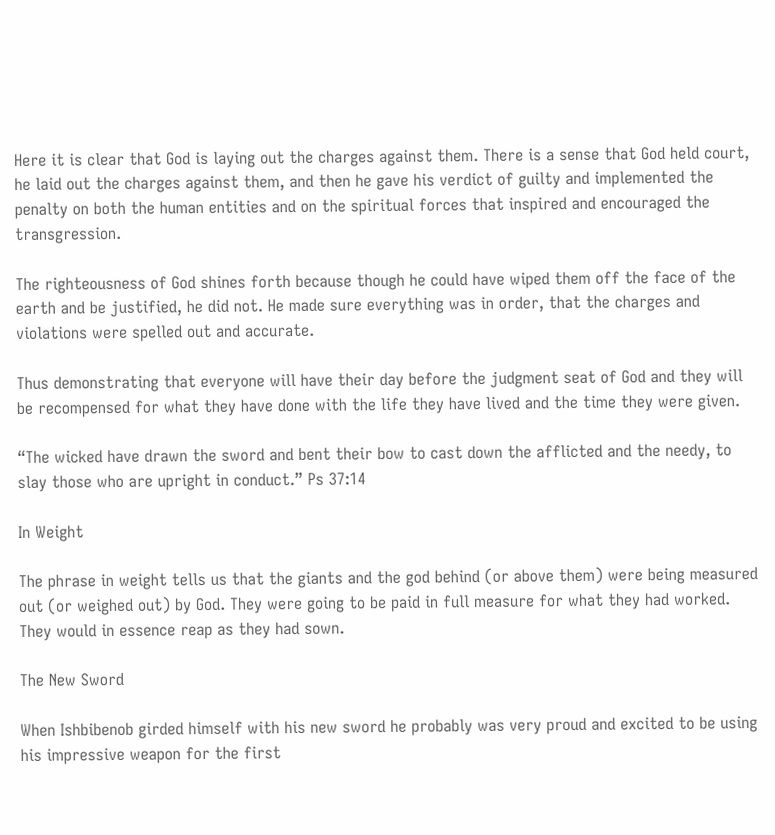Here it is clear that God is laying out the charges against them. There is a sense that God held court, he laid out the charges against them, and then he gave his verdict of guilty and implemented the penalty on both the human entities and on the spiritual forces that inspired and encouraged the transgression.

The righteousness of God shines forth because though he could have wiped them off the face of the earth and be justified, he did not. He made sure everything was in order, that the charges and violations were spelled out and accurate.

Thus demonstrating that everyone will have their day before the judgment seat of God and they will be recompensed for what they have done with the life they have lived and the time they were given.

“The wicked have drawn the sword and bent their bow to cast down the afflicted and the needy, to slay those who are upright in conduct.” Ps 37:14

In Weight

The phrase in weight tells us that the giants and the god behind (or above them) were being measured out (or weighed out) by God. They were going to be paid in full measure for what they had worked. They would in essence reap as they had sown.

The New Sword

When Ishbibenob girded himself with his new sword he probably was very proud and excited to be using his impressive weapon for the first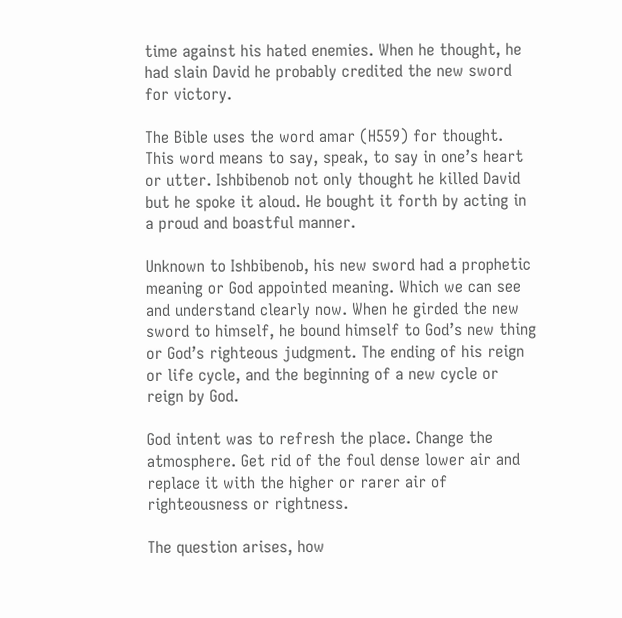time against his hated enemies. When he thought, he had slain David he probably credited the new sword for victory.

The Bible uses the word amar (H559) for thought. This word means to say, speak, to say in one’s heart or utter. Ishbibenob not only thought he killed David but he spoke it aloud. He bought it forth by acting in a proud and boastful manner.

Unknown to Ishbibenob, his new sword had a prophetic meaning or God appointed meaning. Which we can see and understand clearly now. When he girded the new sword to himself, he bound himself to God’s new thing or God’s righteous judgment. The ending of his reign or life cycle, and the beginning of a new cycle or reign by God.

God intent was to refresh the place. Change the atmosphere. Get rid of the foul dense lower air and replace it with the higher or rarer air of righteousness or rightness.

The question arises, how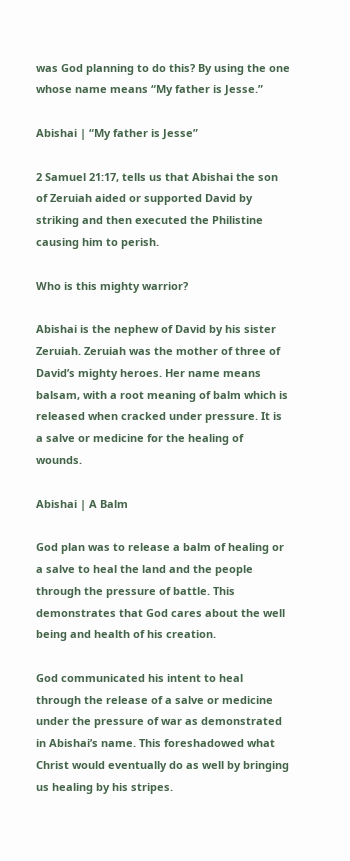was God planning to do this? By using the one whose name means “My father is Jesse.”

Abishai | “My father is Jesse”

2 Samuel 21:17, tells us that Abishai the son of Zeruiah aided or supported David by striking and then executed the Philistine causing him to perish.

Who is this mighty warrior?

Abishai is the nephew of David by his sister Zeruiah. Zeruiah was the mother of three of David’s mighty heroes. Her name means balsam, with a root meaning of balm which is released when cracked under pressure. It is a salve or medicine for the healing of wounds.

Abishai | A Balm

God plan was to release a balm of healing or a salve to heal the land and the people through the pressure of battle. This demonstrates that God cares about the well being and health of his creation.

God communicated his intent to heal through the release of a salve or medicine under the pressure of war as demonstrated in Abishai’s name. This foreshadowed what Christ would eventually do as well by bringing us healing by his stripes.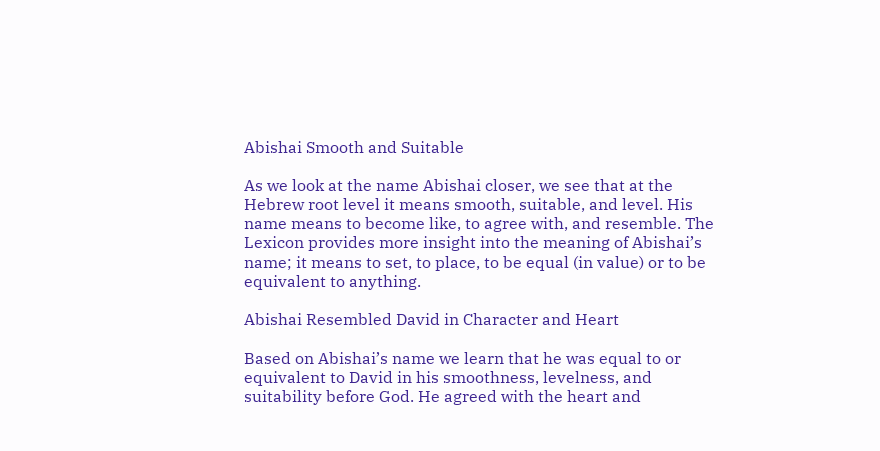Abishai Smooth and Suitable

As we look at the name Abishai closer, we see that at the Hebrew root level it means smooth, suitable, and level. His name means to become like, to agree with, and resemble. The Lexicon provides more insight into the meaning of Abishai’s name; it means to set, to place, to be equal (in value) or to be equivalent to anything.

Abishai Resembled David in Character and Heart

Based on Abishai’s name we learn that he was equal to or equivalent to David in his smoothness, levelness, and suitability before God. He agreed with the heart and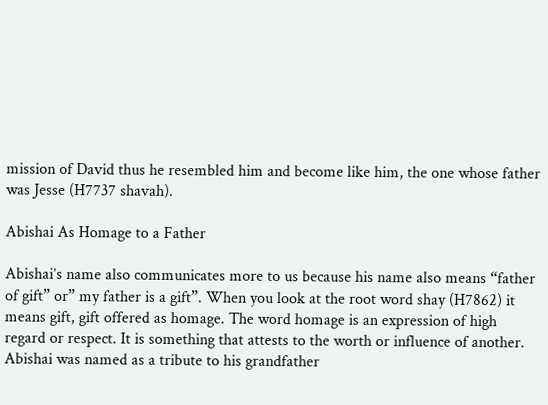mission of David thus he resembled him and become like him, the one whose father was Jesse (H7737 shavah).

Abishai As Homage to a Father

Abishai’s name also communicates more to us because his name also means “father of gift” or” my father is a gift”. When you look at the root word shay (H7862) it means gift, gift offered as homage. The word homage is an expression of high regard or respect. It is something that attests to the worth or influence of another. Abishai was named as a tribute to his grandfather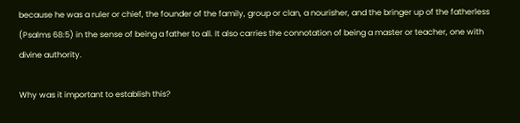because he was a ruler or chief, the founder of the family, group or clan, a nourisher, and the bringer up of the fatherless (Psalms 68:5) in the sense of being a father to all. It also carries the connotation of being a master or teacher, one with divine authority.

Why was it important to establish this?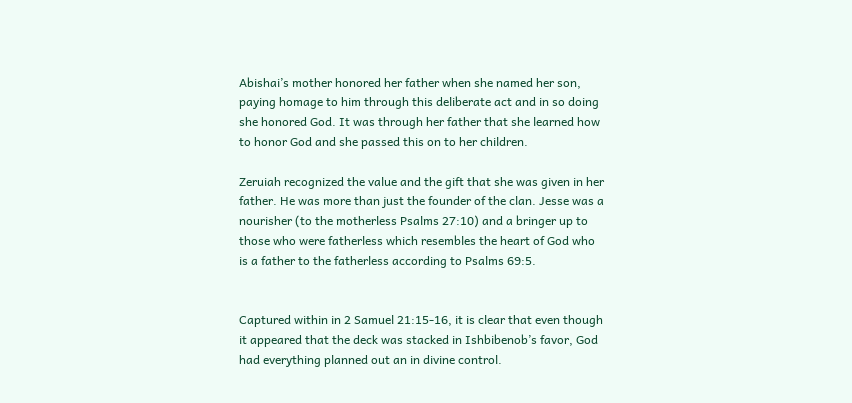Abishai’s mother honored her father when she named her son, paying homage to him through this deliberate act and in so doing she honored God. It was through her father that she learned how to honor God and she passed this on to her children.

Zeruiah recognized the value and the gift that she was given in her father. He was more than just the founder of the clan. Jesse was a nourisher (to the motherless Psalms 27:10) and a bringer up to those who were fatherless which resembles the heart of God who is a father to the fatherless according to Psalms 69:5.


Captured within in 2 Samuel 21:15-16, it is clear that even though it appeared that the deck was stacked in Ishbibenob’s favor, God had everything planned out an in divine control.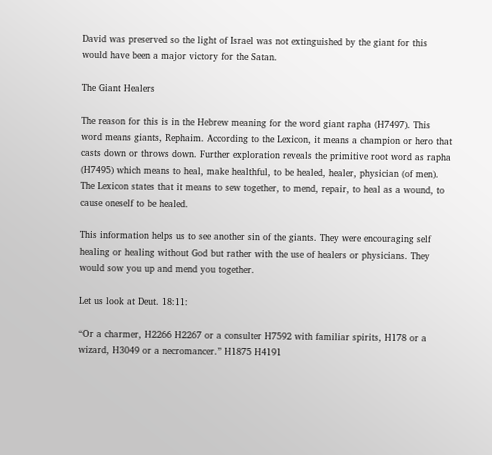David was preserved so the light of Israel was not extinguished by the giant for this would have been a major victory for the Satan.

The Giant Healers

The reason for this is in the Hebrew meaning for the word giant rapha (H7497). This word means giants, Rephaim. According to the Lexicon, it means a champion or hero that casts down or throws down. Further exploration reveals the primitive root word as rapha (H7495) which means to heal, make healthful, to be healed, healer, physician (of men). The Lexicon states that it means to sew together, to mend, repair, to heal as a wound, to cause oneself to be healed.

This information helps us to see another sin of the giants. They were encouraging self healing or healing without God but rather with the use of healers or physicians. They would sow you up and mend you together.

Let us look at Deut. 18:11:

“Or a charmer, H2266 H2267 or a consulter H7592 with familiar spirits, H178 or a wizard, H3049 or a necromancer.” H1875 H4191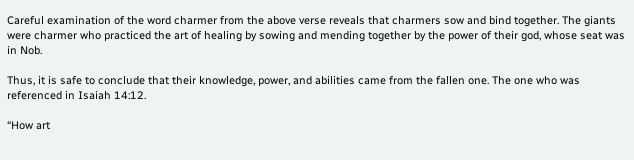Careful examination of the word charmer from the above verse reveals that charmers sow and bind together. The giants were charmer who practiced the art of healing by sowing and mending together by the power of their god, whose seat was in Nob.

Thus, it is safe to conclude that their knowledge, power, and abilities came from the fallen one. The one who was referenced in Isaiah 14:12.

“How art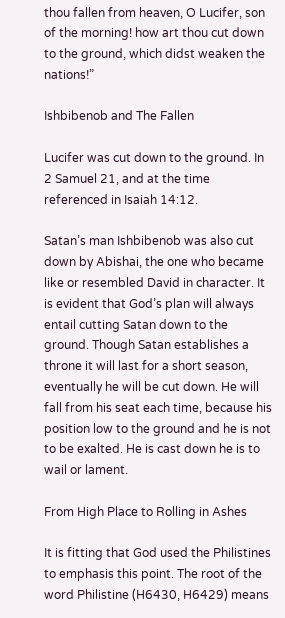thou fallen from heaven, O Lucifer, son of the morning! how art thou cut down to the ground, which didst weaken the nations!”

Ishbibenob and The Fallen

Lucifer was cut down to the ground. In 2 Samuel 21, and at the time referenced in Isaiah 14:12.

Satan’s man Ishbibenob was also cut down by Abishai, the one who became like or resembled David in character. It is evident that God’s plan will always entail cutting Satan down to the ground. Though Satan establishes a throne it will last for a short season, eventually he will be cut down. He will fall from his seat each time, because his position low to the ground and he is not to be exalted. He is cast down he is to wail or lament.

From High Place to Rolling in Ashes

It is fitting that God used the Philistines to emphasis this point. The root of the word Philistine (H6430, H6429) means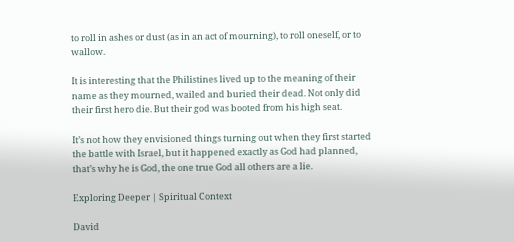to roll in ashes or dust (as in an act of mourning), to roll oneself, or to wallow.

It is interesting that the Philistines lived up to the meaning of their name as they mourned, wailed and buried their dead. Not only did their first hero die. But their god was booted from his high seat.

It’s not how they envisioned things turning out when they first started the battle with Israel, but it happened exactly as God had planned, that’s why he is God, the one true God all others are a lie.

Exploring Deeper | Spiritual Context

David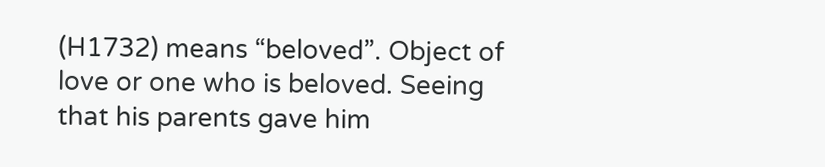(H1732) means “beloved”. Object of love or one who is beloved. Seeing that his parents gave him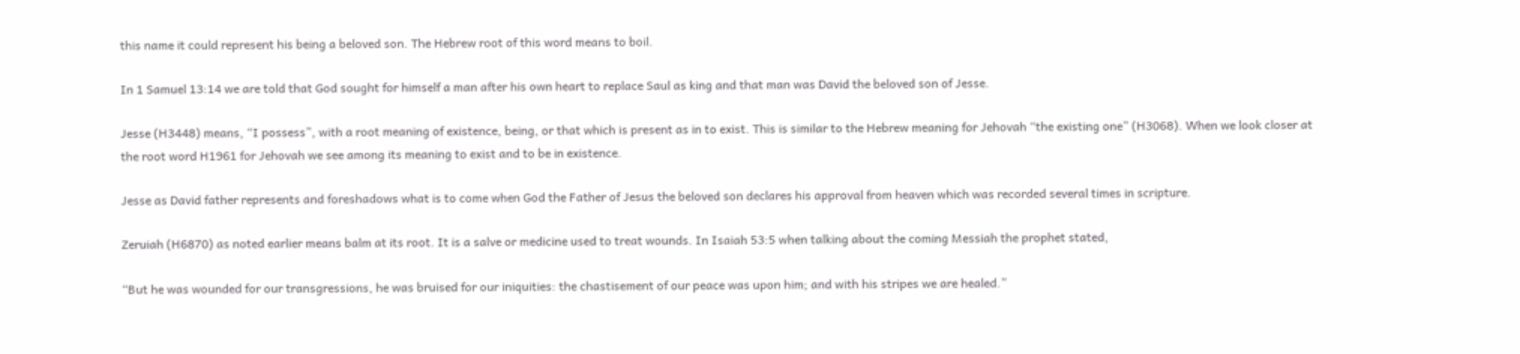this name it could represent his being a beloved son. The Hebrew root of this word means to boil.

In 1 Samuel 13:14 we are told that God sought for himself a man after his own heart to replace Saul as king and that man was David the beloved son of Jesse.

Jesse (H3448) means, “I possess”, with a root meaning of existence, being, or that which is present as in to exist. This is similar to the Hebrew meaning for Jehovah “the existing one” (H3068). When we look closer at the root word H1961 for Jehovah we see among its meaning to exist and to be in existence.

Jesse as David father represents and foreshadows what is to come when God the Father of Jesus the beloved son declares his approval from heaven which was recorded several times in scripture.

Zeruiah (H6870) as noted earlier means balm at its root. It is a salve or medicine used to treat wounds. In Isaiah 53:5 when talking about the coming Messiah the prophet stated,

“But he was wounded for our transgressions, he was bruised for our iniquities: the chastisement of our peace was upon him; and with his stripes we are healed.”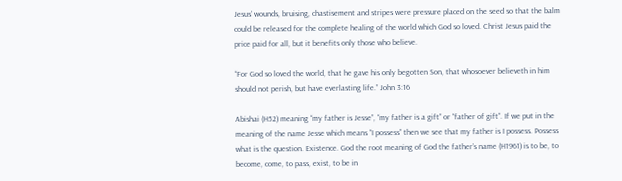Jesus’ wounds, bruising, chastisement and stripes were pressure placed on the seed so that the balm could be released for the complete healing of the world which God so loved. Christ Jesus paid the price paid for all, but it benefits only those who believe.

“For God so loved the world, that he gave his only begotten Son, that whosoever believeth in him should not perish, but have everlasting life.” John 3:16

Abishai (H52) meaning “my father is Jesse”, “my father is a gift” or “father of gift”. If we put in the meaning of the name Jesse which means “I possess” then we see that my father is I possess. Possess what is the question. Existence. God the root meaning of God the father’s name (H1961) is to be, to become, come, to pass, exist, to be in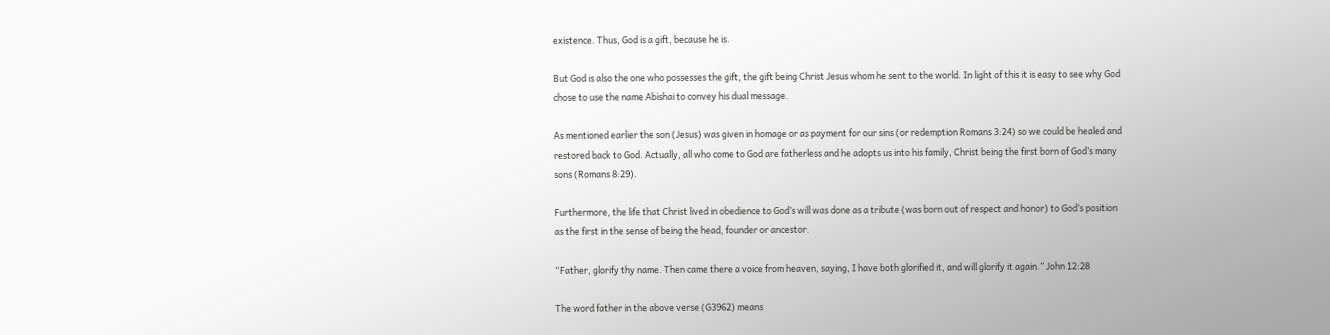existence. Thus, God is a gift, because he is.

But God is also the one who possesses the gift, the gift being Christ Jesus whom he sent to the world. In light of this it is easy to see why God chose to use the name Abishai to convey his dual message.

As mentioned earlier the son (Jesus) was given in homage or as payment for our sins (or redemption Romans 3:24) so we could be healed and restored back to God. Actually, all who come to God are fatherless and he adopts us into his family, Christ being the first born of God’s many sons (Romans 8:29).

Furthermore, the life that Christ lived in obedience to God’s will was done as a tribute (was born out of respect and honor) to God’s position as the first in the sense of being the head, founder or ancestor.

“Father, glorify thy name. Then came there a voice from heaven, saying, I have both glorified it, and will glorify it again.” John 12:28

The word father in the above verse (G3962) means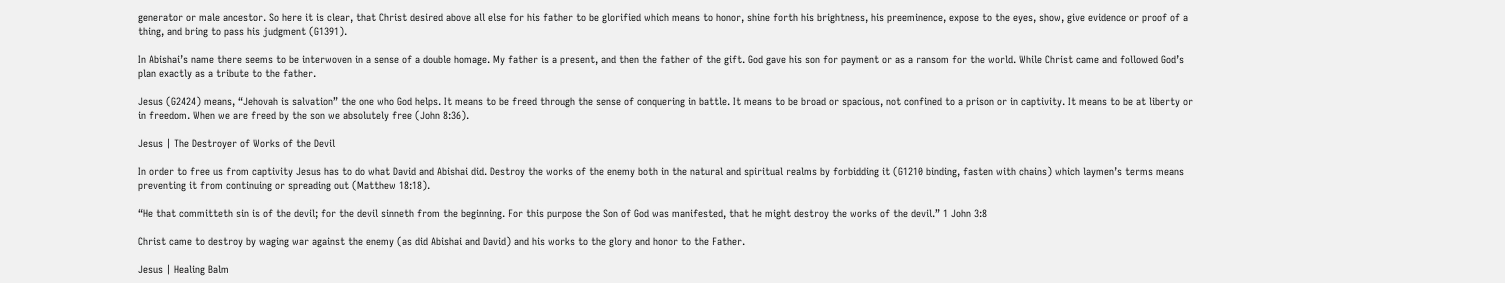generator or male ancestor. So here it is clear, that Christ desired above all else for his father to be glorified which means to honor, shine forth his brightness, his preeminence, expose to the eyes, show, give evidence or proof of a thing, and bring to pass his judgment (G1391).

In Abishai’s name there seems to be interwoven in a sense of a double homage. My father is a present, and then the father of the gift. God gave his son for payment or as a ransom for the world. While Christ came and followed God’s plan exactly as a tribute to the father.

Jesus (G2424) means, “Jehovah is salvation” the one who God helps. It means to be freed through the sense of conquering in battle. It means to be broad or spacious, not confined to a prison or in captivity. It means to be at liberty or in freedom. When we are freed by the son we absolutely free (John 8:36).

Jesus | The Destroyer of Works of the Devil

In order to free us from captivity Jesus has to do what David and Abishai did. Destroy the works of the enemy both in the natural and spiritual realms by forbidding it (G1210 binding, fasten with chains) which laymen’s terms means preventing it from continuing or spreading out (Matthew 18:18).

“He that committeth sin is of the devil; for the devil sinneth from the beginning. For this purpose the Son of God was manifested, that he might destroy the works of the devil.” 1 John 3:8

Christ came to destroy by waging war against the enemy (as did Abishai and David) and his works to the glory and honor to the Father.

Jesus | Healing Balm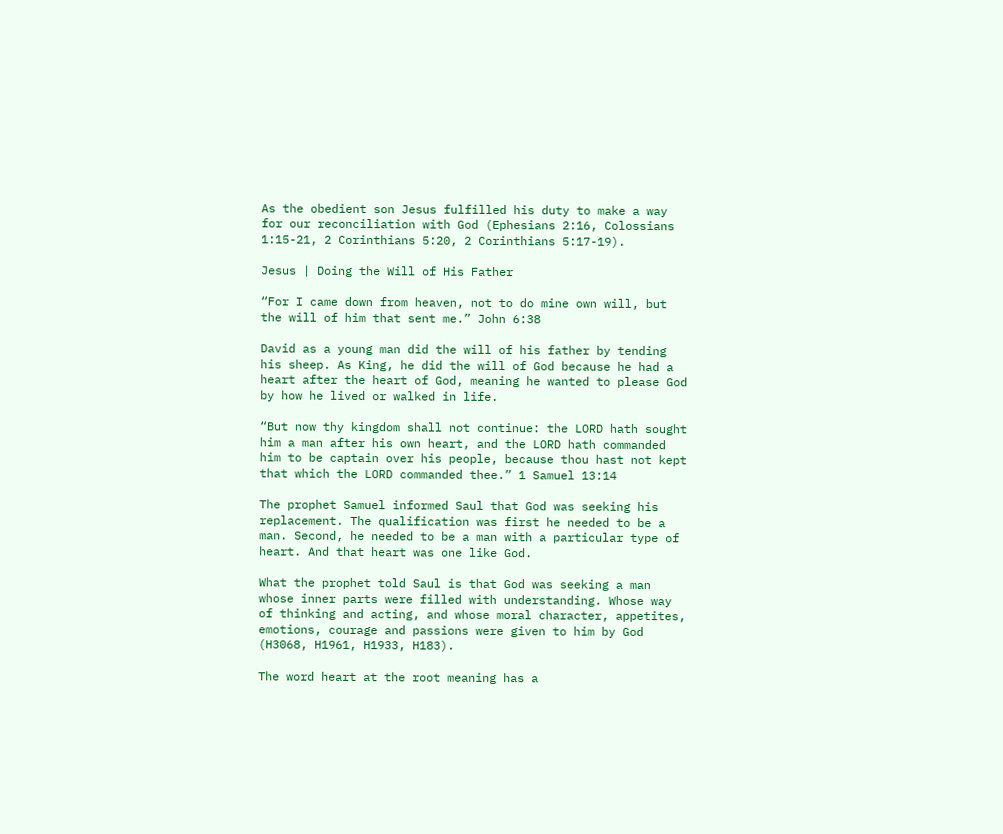As the obedient son Jesus fulfilled his duty to make a way for our reconciliation with God (Ephesians 2:16, Colossians 1:15-21, 2 Corinthians 5:20, 2 Corinthians 5:17-19).

Jesus | Doing the Will of His Father

“For I came down from heaven, not to do mine own will, but the will of him that sent me.” John 6:38

David as a young man did the will of his father by tending his sheep. As King, he did the will of God because he had a heart after the heart of God, meaning he wanted to please God by how he lived or walked in life.

“But now thy kingdom shall not continue: the LORD hath sought him a man after his own heart, and the LORD hath commanded him to be captain over his people, because thou hast not kept that which the LORD commanded thee.” 1 Samuel 13:14

The prophet Samuel informed Saul that God was seeking his replacement. The qualification was first he needed to be a man. Second, he needed to be a man with a particular type of heart. And that heart was one like God.

What the prophet told Saul is that God was seeking a man whose inner parts were filled with understanding. Whose way of thinking and acting, and whose moral character, appetites, emotions, courage and passions were given to him by God (H3068, H1961, H1933, H183).

The word heart at the root meaning has a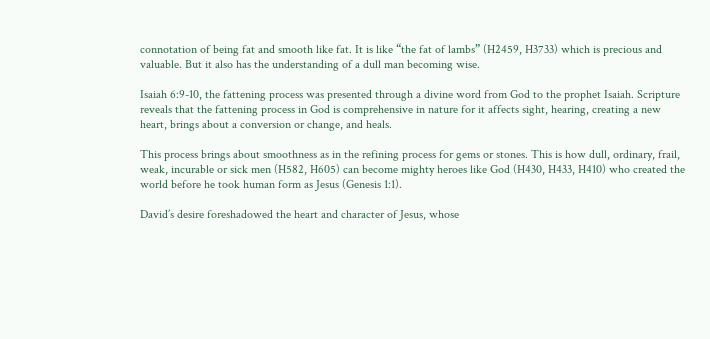connotation of being fat and smooth like fat. It is like “the fat of lambs” (H2459, H3733) which is precious and valuable. But it also has the understanding of a dull man becoming wise.

Isaiah 6:9-10, the fattening process was presented through a divine word from God to the prophet Isaiah. Scripture reveals that the fattening process in God is comprehensive in nature for it affects sight, hearing, creating a new heart, brings about a conversion or change, and heals.

This process brings about smoothness as in the refining process for gems or stones. This is how dull, ordinary, frail, weak, incurable or sick men (H582, H605) can become mighty heroes like God (H430, H433, H410) who created the world before he took human form as Jesus (Genesis 1:1).

David’s desire foreshadowed the heart and character of Jesus, whose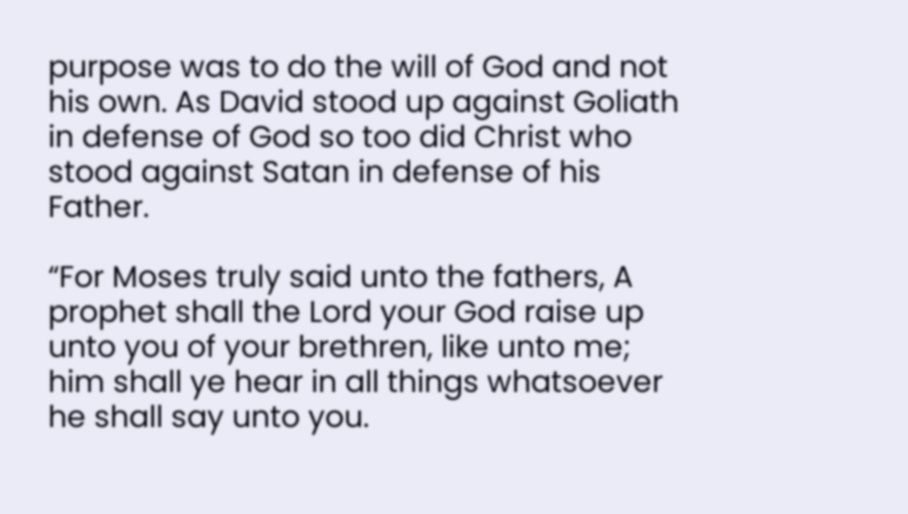purpose was to do the will of God and not his own. As David stood up against Goliath in defense of God so too did Christ who stood against Satan in defense of his Father.

“For Moses truly said unto the fathers, A prophet shall the Lord your God raise up unto you of your brethren, like unto me; him shall ye hear in all things whatsoever he shall say unto you.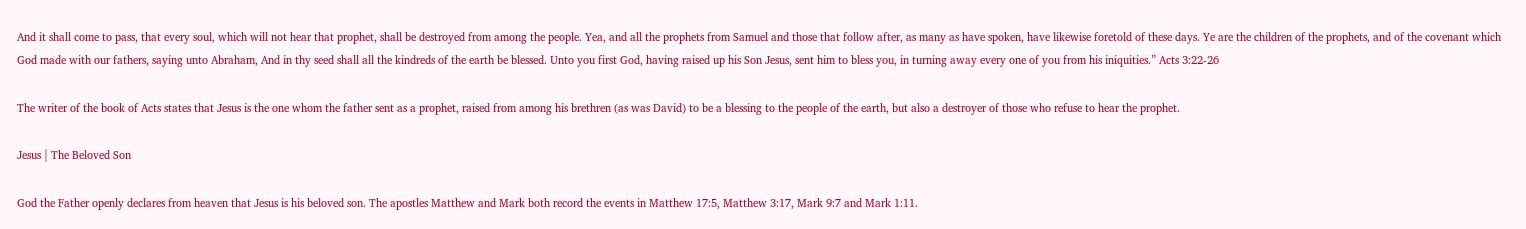And it shall come to pass, that every soul, which will not hear that prophet, shall be destroyed from among the people. Yea, and all the prophets from Samuel and those that follow after, as many as have spoken, have likewise foretold of these days. Ye are the children of the prophets, and of the covenant which God made with our fathers, saying unto Abraham, And in thy seed shall all the kindreds of the earth be blessed. Unto you first God, having raised up his Son Jesus, sent him to bless you, in turning away every one of you from his iniquities.” Acts 3:22-26

The writer of the book of Acts states that Jesus is the one whom the father sent as a prophet, raised from among his brethren (as was David) to be a blessing to the people of the earth, but also a destroyer of those who refuse to hear the prophet.

Jesus | The Beloved Son

God the Father openly declares from heaven that Jesus is his beloved son. The apostles Matthew and Mark both record the events in Matthew 17:5, Matthew 3:17, Mark 9:7 and Mark 1:11.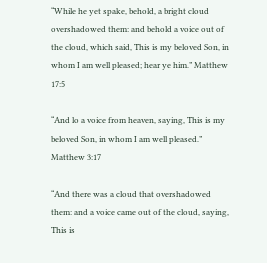“While he yet spake, behold, a bright cloud overshadowed them: and behold a voice out of the cloud, which said, This is my beloved Son, in whom I am well pleased; hear ye him.” Matthew 17:5

“And lo a voice from heaven, saying, This is my beloved Son, in whom I am well pleased.” Matthew 3:17

“And there was a cloud that overshadowed them: and a voice came out of the cloud, saying, This is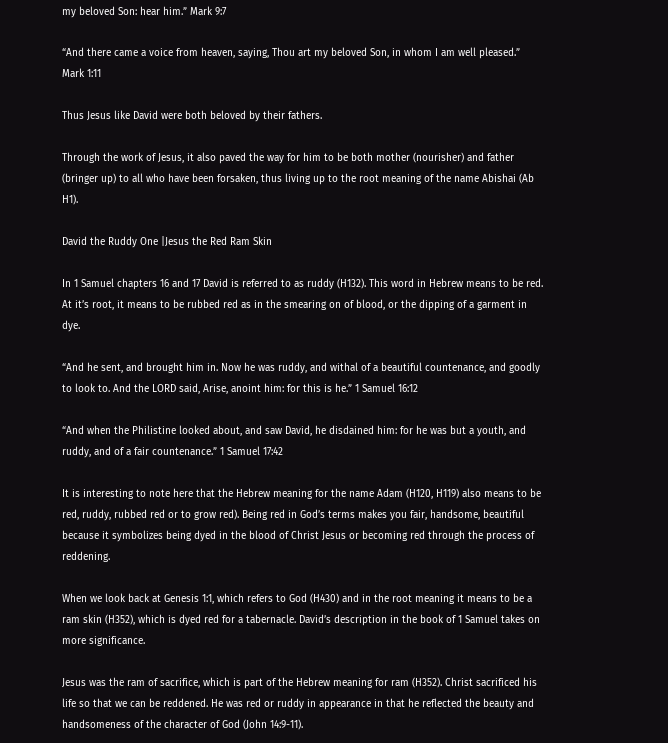my beloved Son: hear him.” Mark 9:7

“And there came a voice from heaven, saying, Thou art my beloved Son, in whom I am well pleased.” Mark 1:11

Thus Jesus like David were both beloved by their fathers.

Through the work of Jesus, it also paved the way for him to be both mother (nourisher) and father (bringer up) to all who have been forsaken, thus living up to the root meaning of the name Abishai (Ab H1).

David the Ruddy One |Jesus the Red Ram Skin

In 1 Samuel chapters 16 and 17 David is referred to as ruddy (H132). This word in Hebrew means to be red. At it’s root, it means to be rubbed red as in the smearing on of blood, or the dipping of a garment in dye.

“And he sent, and brought him in. Now he was ruddy, and withal of a beautiful countenance, and goodly to look to. And the LORD said, Arise, anoint him: for this is he.” 1 Samuel 16:12

“And when the Philistine looked about, and saw David, he disdained him: for he was but a youth, and ruddy, and of a fair countenance.” 1 Samuel 17:42

It is interesting to note here that the Hebrew meaning for the name Adam (H120, H119) also means to be red, ruddy, rubbed red or to grow red). Being red in God’s terms makes you fair, handsome, beautiful because it symbolizes being dyed in the blood of Christ Jesus or becoming red through the process of reddening.

When we look back at Genesis 1:1, which refers to God (H430) and in the root meaning it means to be a ram skin (H352), which is dyed red for a tabernacle. David’s description in the book of 1 Samuel takes on more significance.

Jesus was the ram of sacrifice, which is part of the Hebrew meaning for ram (H352). Christ sacrificed his life so that we can be reddened. He was red or ruddy in appearance in that he reflected the beauty and handsomeness of the character of God (John 14:9-11).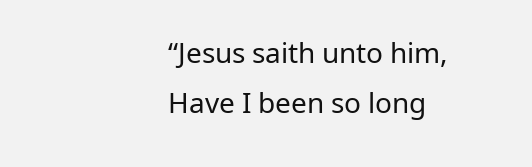“Jesus saith unto him, Have I been so long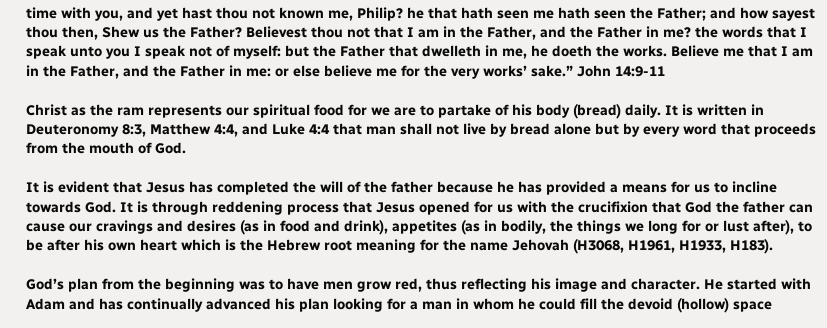time with you, and yet hast thou not known me, Philip? he that hath seen me hath seen the Father; and how sayest thou then, Shew us the Father? Believest thou not that I am in the Father, and the Father in me? the words that I speak unto you I speak not of myself: but the Father that dwelleth in me, he doeth the works. Believe me that I am in the Father, and the Father in me: or else believe me for the very works’ sake.” John 14:9-11

Christ as the ram represents our spiritual food for we are to partake of his body (bread) daily. It is written in Deuteronomy 8:3, Matthew 4:4, and Luke 4:4 that man shall not live by bread alone but by every word that proceeds from the mouth of God.

It is evident that Jesus has completed the will of the father because he has provided a means for us to incline towards God. It is through reddening process that Jesus opened for us with the crucifixion that God the father can cause our cravings and desires (as in food and drink), appetites (as in bodily, the things we long for or lust after), to be after his own heart which is the Hebrew root meaning for the name Jehovah (H3068, H1961, H1933, H183).

God’s plan from the beginning was to have men grow red, thus reflecting his image and character. He started with Adam and has continually advanced his plan looking for a man in whom he could fill the devoid (hollow) space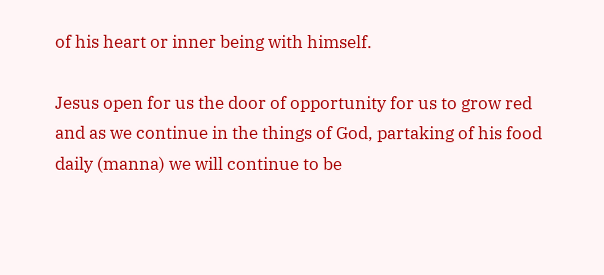of his heart or inner being with himself.

Jesus open for us the door of opportunity for us to grow red and as we continue in the things of God, partaking of his food daily (manna) we will continue to be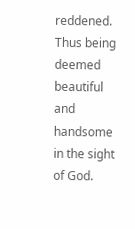reddened. Thus being deemed beautiful and handsome in the sight of God.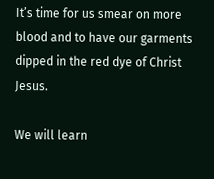It’s time for us smear on more blood and to have our garments dipped in the red dye of Christ Jesus.

We will learn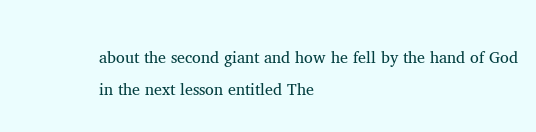about the second giant and how he fell by the hand of God in the next lesson entitled The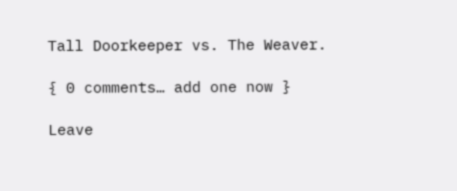Tall Doorkeeper vs. The Weaver.

{ 0 comments… add one now }

Leave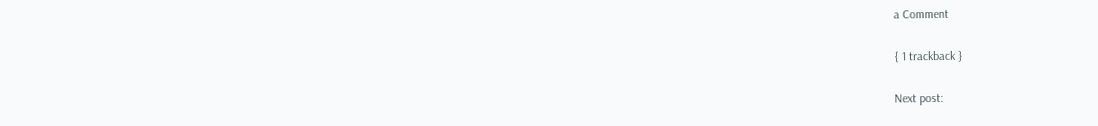a Comment

{ 1 trackback }

Next post: